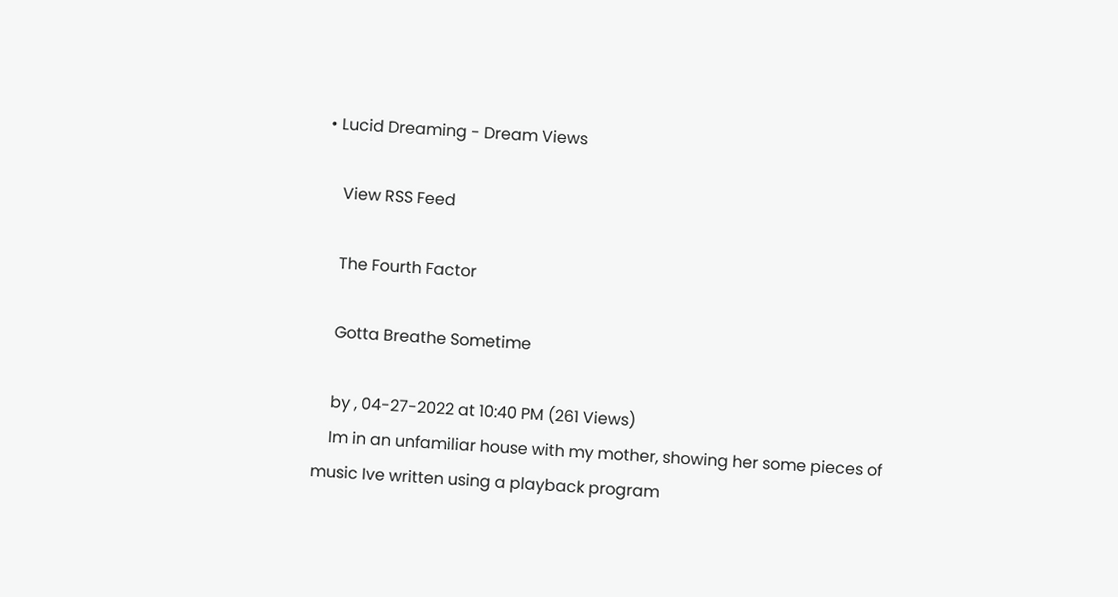• Lucid Dreaming - Dream Views

    View RSS Feed

    The Fourth Factor

    Gotta Breathe Sometime

    by , 04-27-2022 at 10:40 PM (261 Views)
    Im in an unfamiliar house with my mother, showing her some pieces of music Ive written using a playback program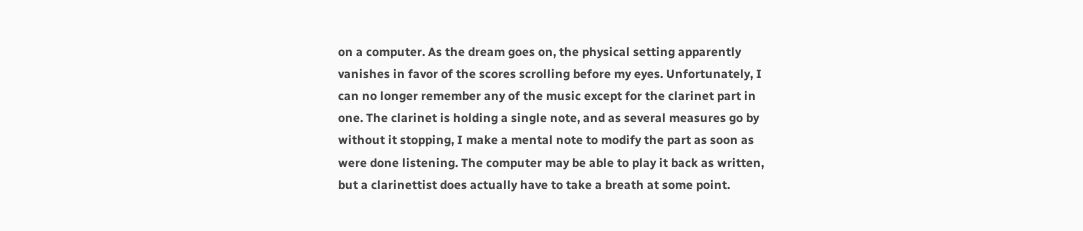on a computer. As the dream goes on, the physical setting apparently vanishes in favor of the scores scrolling before my eyes. Unfortunately, I can no longer remember any of the music except for the clarinet part in one. The clarinet is holding a single note, and as several measures go by without it stopping, I make a mental note to modify the part as soon as were done listening. The computer may be able to play it back as written, but a clarinettist does actually have to take a breath at some point.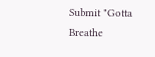Submit "Gotta Breathe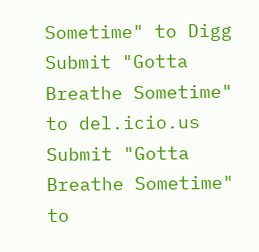Sometime" to Digg Submit "Gotta Breathe Sometime" to del.icio.us Submit "Gotta Breathe Sometime" to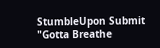StumbleUpon Submit "Gotta Breathe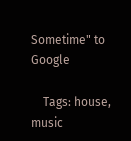Sometime" to Google

    Tags: house, music